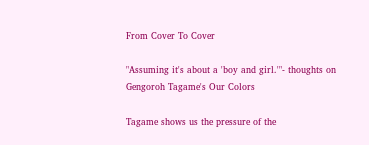From Cover To Cover

"Assuming it's about a 'boy and girl.'"- thoughts on Gengoroh Tagame's Our Colors

Tagame shows us the pressure of the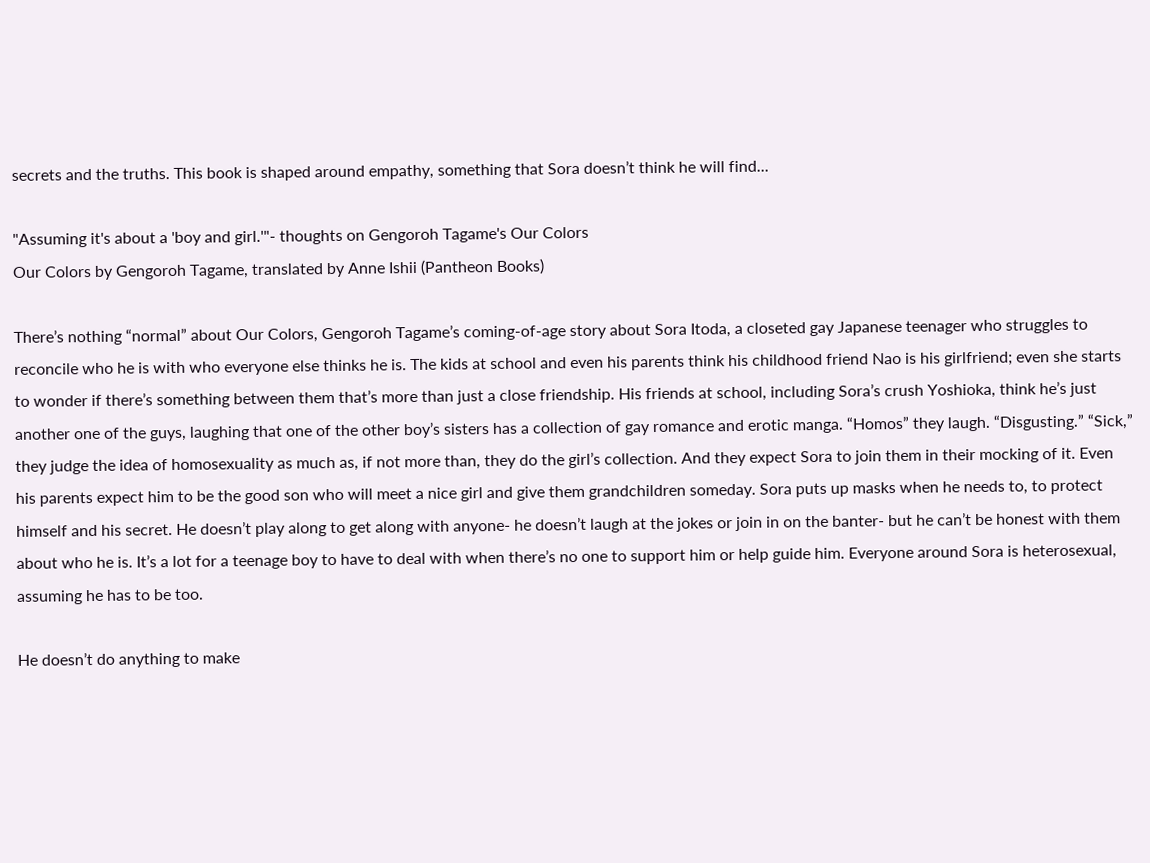secrets and the truths. This book is shaped around empathy, something that Sora doesn’t think he will find...

"Assuming it's about a 'boy and girl.'"- thoughts on Gengoroh Tagame's Our Colors
Our Colors by Gengoroh Tagame, translated by Anne Ishii (Pantheon Books)

There’s nothing “normal” about Our Colors, Gengoroh Tagame’s coming-of-age story about Sora Itoda, a closeted gay Japanese teenager who struggles to reconcile who he is with who everyone else thinks he is. The kids at school and even his parents think his childhood friend Nao is his girlfriend; even she starts to wonder if there’s something between them that’s more than just a close friendship. His friends at school, including Sora’s crush Yoshioka, think he’s just another one of the guys, laughing that one of the other boy’s sisters has a collection of gay romance and erotic manga. “Homos” they laugh. “Disgusting.” “Sick,” they judge the idea of homosexuality as much as, if not more than, they do the girl’s collection. And they expect Sora to join them in their mocking of it. Even his parents expect him to be the good son who will meet a nice girl and give them grandchildren someday. Sora puts up masks when he needs to, to protect himself and his secret. He doesn’t play along to get along with anyone- he doesn’t laugh at the jokes or join in on the banter- but he can’t be honest with them about who he is. It’s a lot for a teenage boy to have to deal with when there’s no one to support him or help guide him. Everyone around Sora is heterosexual, assuming he has to be too.

He doesn’t do anything to make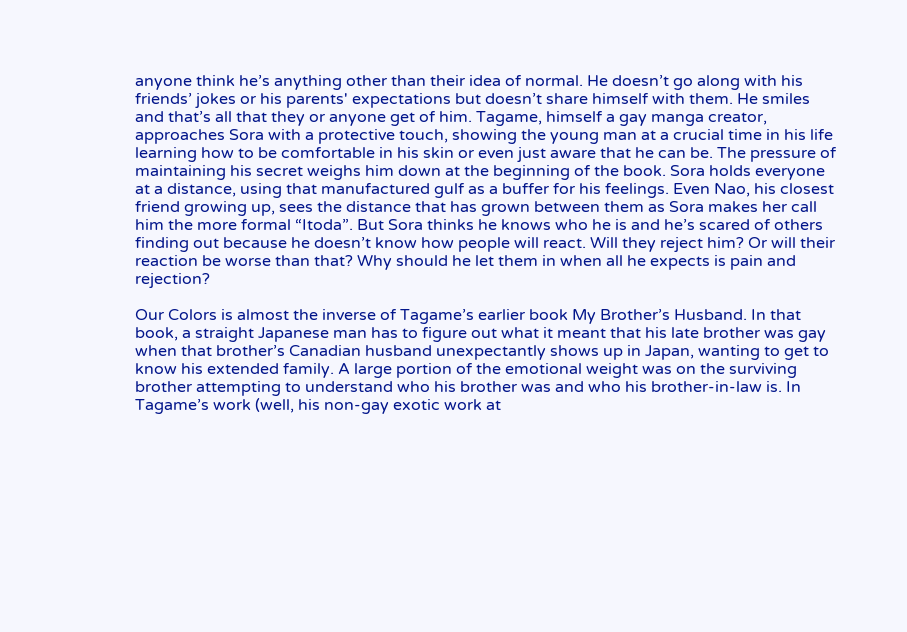anyone think he’s anything other than their idea of normal. He doesn’t go along with his friends’ jokes or his parents' expectations but doesn’t share himself with them. He smiles and that’s all that they or anyone get of him. Tagame, himself a gay manga creator, approaches Sora with a protective touch, showing the young man at a crucial time in his life learning how to be comfortable in his skin or even just aware that he can be. The pressure of maintaining his secret weighs him down at the beginning of the book. Sora holds everyone at a distance, using that manufactured gulf as a buffer for his feelings. Even Nao, his closest friend growing up, sees the distance that has grown between them as Sora makes her call him the more formal “Itoda”. But Sora thinks he knows who he is and he’s scared of others finding out because he doesn’t know how people will react. Will they reject him? Or will their reaction be worse than that? Why should he let them in when all he expects is pain and rejection?

Our Colors is almost the inverse of Tagame’s earlier book My Brother’s Husband. In that book, a straight Japanese man has to figure out what it meant that his late brother was gay when that brother’s Canadian husband unexpectantly shows up in Japan, wanting to get to know his extended family. A large portion of the emotional weight was on the surviving brother attempting to understand who his brother was and who his brother-in-law is. In Tagame’s work (well, his non-gay exotic work at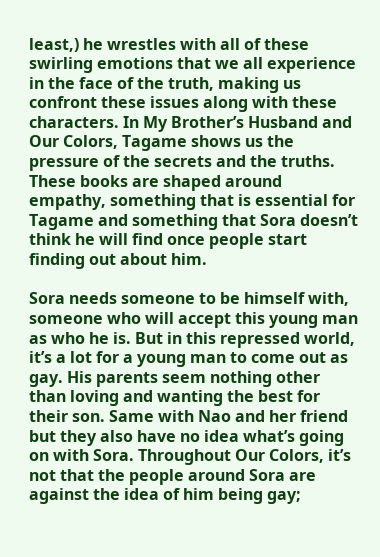least,) he wrestles with all of these swirling emotions that we all experience in the face of the truth, making us confront these issues along with these characters. In My Brother’s Husband and Our Colors, Tagame shows us the pressure of the secrets and the truths. These books are shaped around empathy, something that is essential for Tagame and something that Sora doesn’t think he will find once people start finding out about him.

Sora needs someone to be himself with, someone who will accept this young man as who he is. But in this repressed world, it’s a lot for a young man to come out as gay. His parents seem nothing other than loving and wanting the best for their son. Same with Nao and her friend but they also have no idea what’s going on with Sora. Throughout Our Colors, it’s not that the people around Sora are against the idea of him being gay;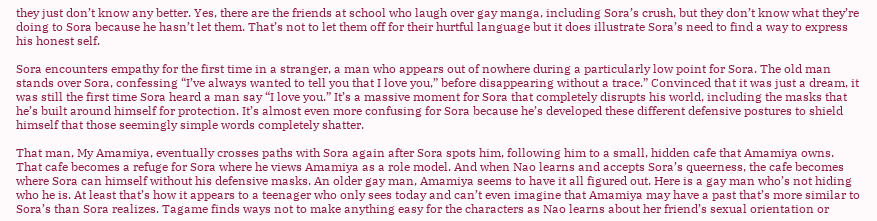they just don’t know any better. Yes, there are the friends at school who laugh over gay manga, including Sora’s crush, but they don’t know what they’re doing to Sora because he hasn’t let them. That’s not to let them off for their hurtful language but it does illustrate Sora’s need to find a way to express his honest self.

Sora encounters empathy for the first time in a stranger, a man who appears out of nowhere during a particularly low point for Sora. The old man stands over Sora, confessing “I’ve always wanted to tell you that I love you,” before disappearing without a trace.” Convinced that it was just a dream, it was still the first time Sora heard a man say “I love you.” It’s a massive moment for Sora that completely disrupts his world, including the masks that he’s built around himself for protection. It’s almost even more confusing for Sora because he’s developed these different defensive postures to shield himself that those seemingly simple words completely shatter.

That man, My Amamiya, eventually crosses paths with Sora again after Sora spots him, following him to a small, hidden cafe that Amamiya owns. That cafe becomes a refuge for Sora where he views Amamiya as a role model. And when Nao learns and accepts Sora’s queerness, the cafe becomes where Sora can himself without his defensive masks. An older gay man, Amamiya seems to have it all figured out. Here is a gay man who’s not hiding who he is. At least that’s how it appears to a teenager who only sees today and can’t even imagine that Amamiya may have a past that’s more similar to Sora’s than Sora realizes. Tagame finds ways not to make anything easy for the characters as Nao learns about her friend’s sexual orientation or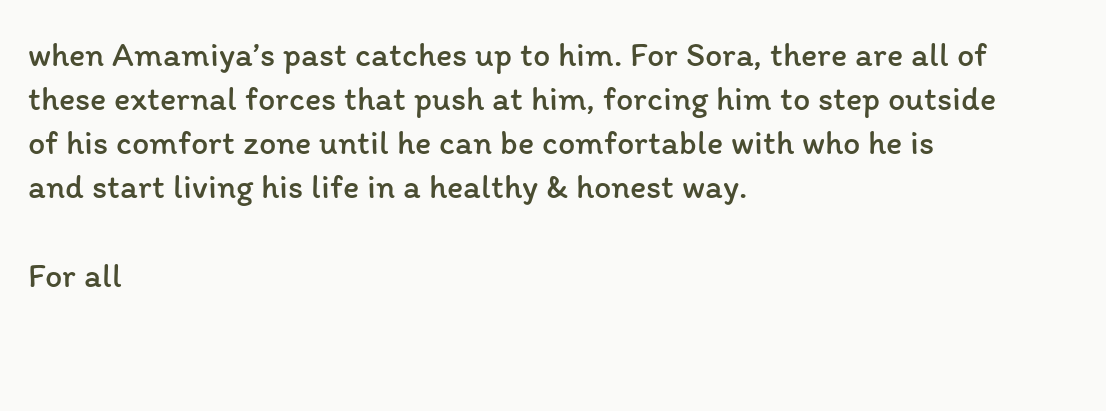when Amamiya’s past catches up to him. For Sora, there are all of these external forces that push at him, forcing him to step outside of his comfort zone until he can be comfortable with who he is and start living his life in a healthy & honest way.

For all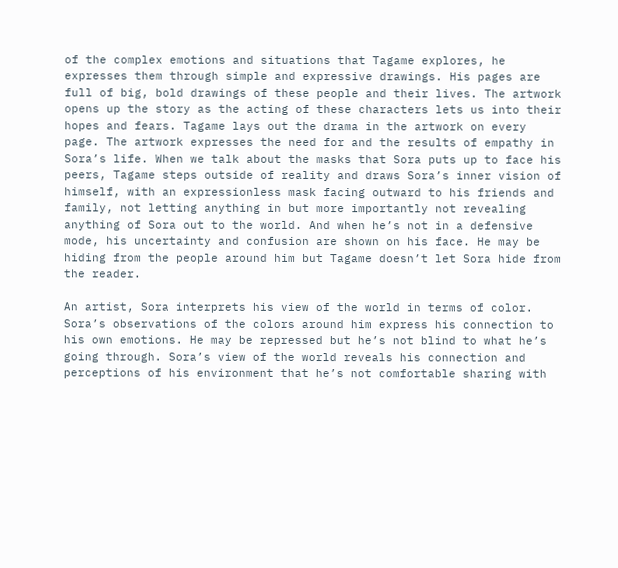of the complex emotions and situations that Tagame explores, he expresses them through simple and expressive drawings. His pages are full of big, bold drawings of these people and their lives. The artwork opens up the story as the acting of these characters lets us into their hopes and fears. Tagame lays out the drama in the artwork on every page. The artwork expresses the need for and the results of empathy in Sora’s life. When we talk about the masks that Sora puts up to face his peers, Tagame steps outside of reality and draws Sora’s inner vision of himself, with an expressionless mask facing outward to his friends and family, not letting anything in but more importantly not revealing anything of Sora out to the world. And when he’s not in a defensive mode, his uncertainty and confusion are shown on his face. He may be hiding from the people around him but Tagame doesn’t let Sora hide from the reader.

An artist, Sora interprets his view of the world in terms of color. Sora’s observations of the colors around him express his connection to his own emotions. He may be repressed but he’s not blind to what he’s going through. Sora’s view of the world reveals his connection and perceptions of his environment that he’s not comfortable sharing with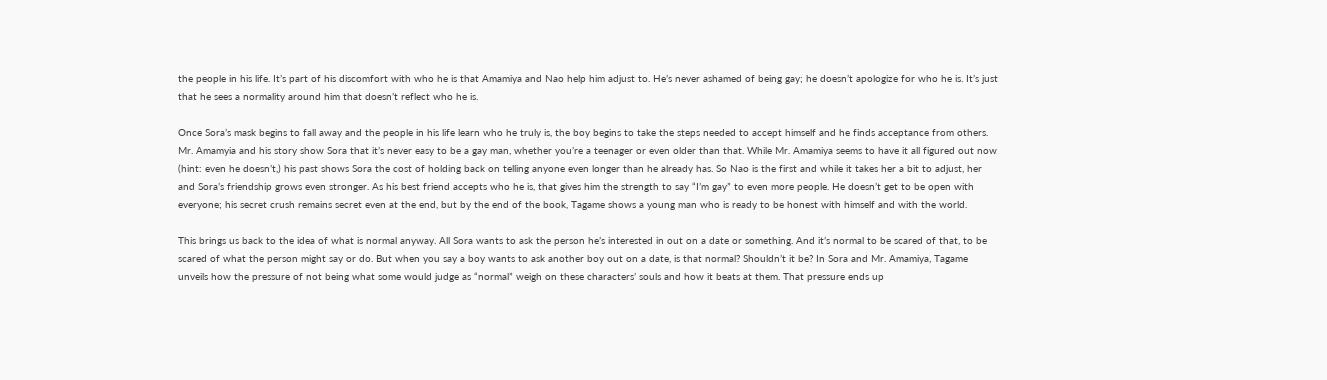the people in his life. It’s part of his discomfort with who he is that Amamiya and Nao help him adjust to. He’s never ashamed of being gay; he doesn’t apologize for who he is. It’s just that he sees a normality around him that doesn’t reflect who he is.

Once Sora’s mask begins to fall away and the people in his life learn who he truly is, the boy begins to take the steps needed to accept himself and he finds acceptance from others. Mr. Amamyia and his story show Sora that it’s never easy to be a gay man, whether you’re a teenager or even older than that. While Mr. Amamiya seems to have it all figured out now (hint: even he doesn’t,) his past shows Sora the cost of holding back on telling anyone even longer than he already has. So Nao is the first and while it takes her a bit to adjust, her and Sora’s friendship grows even stronger. As his best friend accepts who he is, that gives him the strength to say “I’m gay” to even more people. He doesn’t get to be open with everyone; his secret crush remains secret even at the end, but by the end of the book, Tagame shows a young man who is ready to be honest with himself and with the world.

This brings us back to the idea of what is normal anyway. All Sora wants to ask the person he’s interested in out on a date or something. And it’s normal to be scared of that, to be scared of what the person might say or do. But when you say a boy wants to ask another boy out on a date, is that normal? Shouldn’t it be? In Sora and Mr. Amamiya, Tagame unveils how the pressure of not being what some would judge as “normal” weigh on these characters’ souls and how it beats at them. That pressure ends up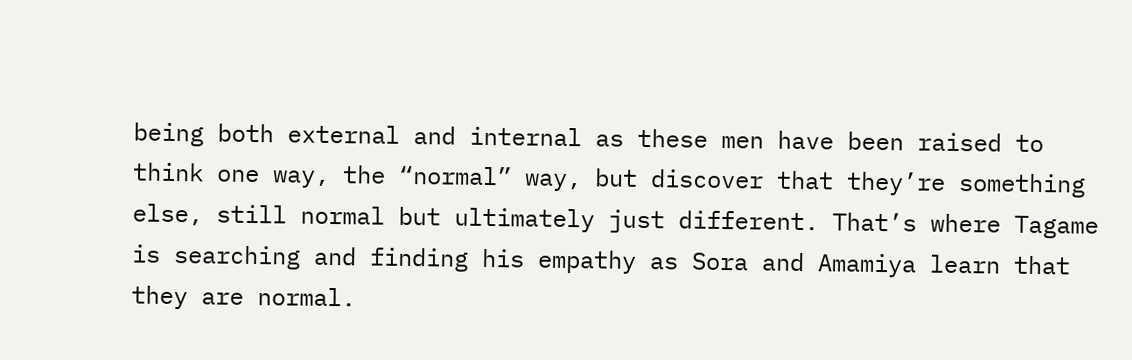being both external and internal as these men have been raised to think one way, the “normal” way, but discover that they’re something else, still normal but ultimately just different. That’s where Tagame is searching and finding his empathy as Sora and Amamiya learn that they are normal.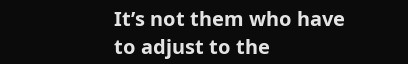It’s not them who have to adjust to the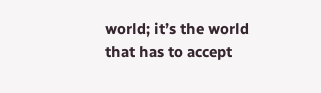world; it’s the world that has to accept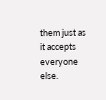them just as it accepts everyone else.